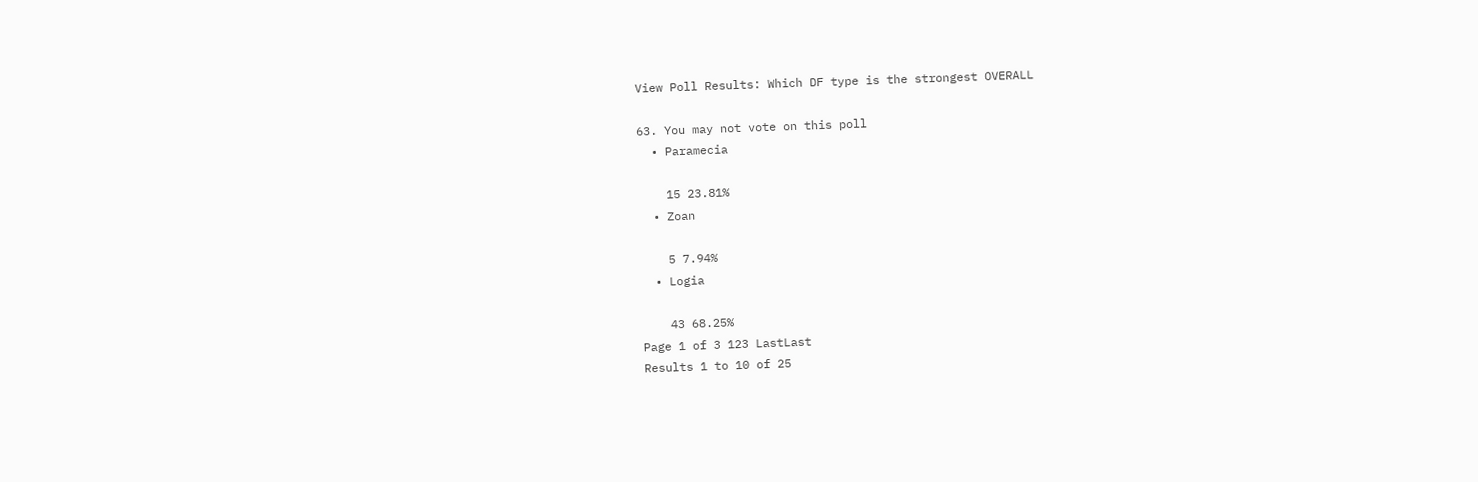View Poll Results: Which DF type is the strongest OVERALL

63. You may not vote on this poll
  • Paramecia

    15 23.81%
  • Zoan

    5 7.94%
  • Logia

    43 68.25%
Page 1 of 3 123 LastLast
Results 1 to 10 of 25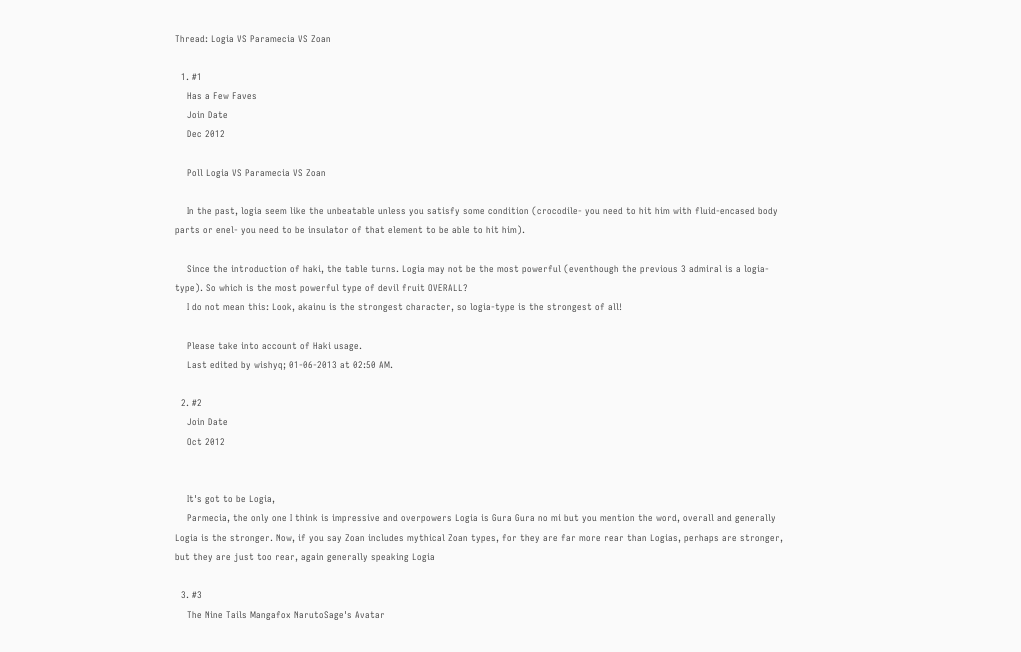Thread: Logia VS Paramecia VS Zoan

  1. #1
    Has a Few Faves
    Join Date
    Dec 2012

    Poll Logia VS Paramecia VS Zoan

    In the past, logia seem like the unbeatable unless you satisfy some condition (crocodile- you need to hit him with fluid-encased body parts or enel- you need to be insulator of that element to be able to hit him).

    Since the introduction of haki, the table turns. Logia may not be the most powerful (eventhough the previous 3 admiral is a logia-type). So which is the most powerful type of devil fruit OVERALL?
    I do not mean this: Look, akainu is the strongest character, so logia-type is the strongest of all!

    Please take into account of Haki usage.
    Last edited by wishyq; 01-06-2013 at 02:50 AM.

  2. #2
    Join Date
    Oct 2012


    It's got to be Logia,
    Parmecia, the only one I think is impressive and overpowers Logia is Gura Gura no mi but you mention the word, overall and generally Logia is the stronger. Now, if you say Zoan includes mythical Zoan types, for they are far more rear than Logias, perhaps are stronger, but they are just too rear, again generally speaking Logia

  3. #3
    The Nine Tails Mangafox NarutoSage's Avatar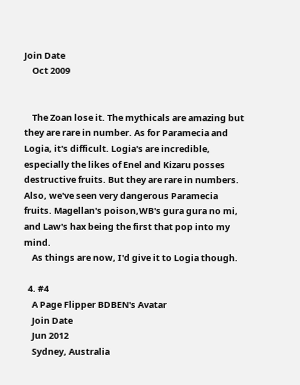Join Date
    Oct 2009


    The Zoan lose it. The mythicals are amazing but they are rare in number. As for Paramecia and Logia, it's difficult. Logia's are incredible, especially the likes of Enel and Kizaru posses destructive fruits. But they are rare in numbers. Also, we've seen very dangerous Paramecia fruits. Magellan's poison,WB's gura gura no mi, and Law's hax being the first that pop into my mind.
    As things are now, I'd give it to Logia though.

  4. #4
    A Page Flipper BDBEN's Avatar
    Join Date
    Jun 2012
    Sydney, Australia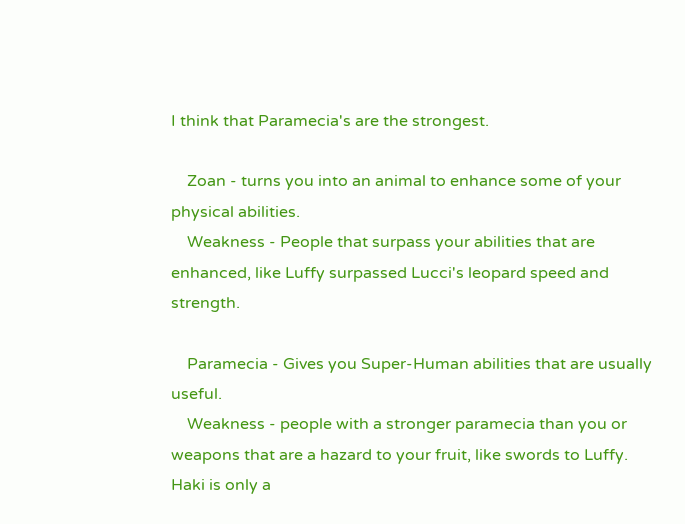I think that Paramecia's are the strongest.

    Zoan - turns you into an animal to enhance some of your physical abilities.
    Weakness - People that surpass your abilities that are enhanced, like Luffy surpassed Lucci's leopard speed and strength.

    Paramecia - Gives you Super-Human abilities that are usually useful.
    Weakness - people with a stronger paramecia than you or weapons that are a hazard to your fruit, like swords to Luffy. Haki is only a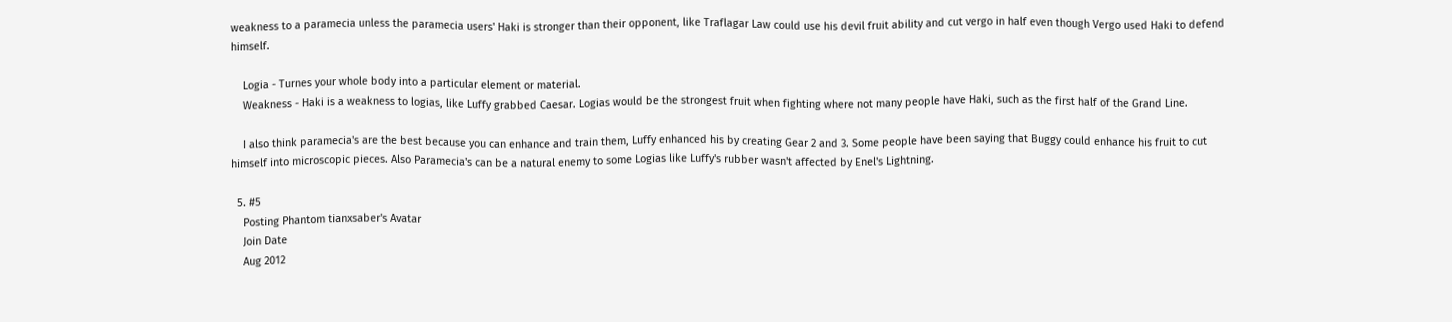weakness to a paramecia unless the paramecia users' Haki is stronger than their opponent, like Traflagar Law could use his devil fruit ability and cut vergo in half even though Vergo used Haki to defend himself.

    Logia - Turnes your whole body into a particular element or material.
    Weakness - Haki is a weakness to logias, like Luffy grabbed Caesar. Logias would be the strongest fruit when fighting where not many people have Haki, such as the first half of the Grand Line.

    I also think paramecia's are the best because you can enhance and train them, Luffy enhanced his by creating Gear 2 and 3. Some people have been saying that Buggy could enhance his fruit to cut himself into microscopic pieces. Also Paramecia's can be a natural enemy to some Logias like Luffy's rubber wasn't affected by Enel's Lightning.

  5. #5
    Posting Phantom tianxsaber's Avatar
    Join Date
    Aug 2012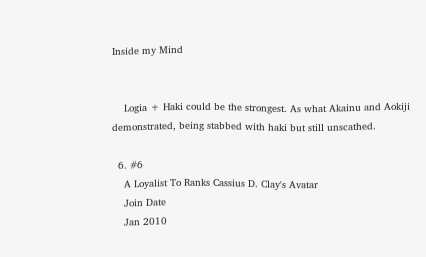Inside my Mind


    Logia + Haki could be the strongest. As what Akainu and Aokiji demonstrated, being stabbed with haki but still unscathed.

  6. #6
    A Loyalist To Ranks Cassius D. Clay's Avatar
    Join Date
    Jan 2010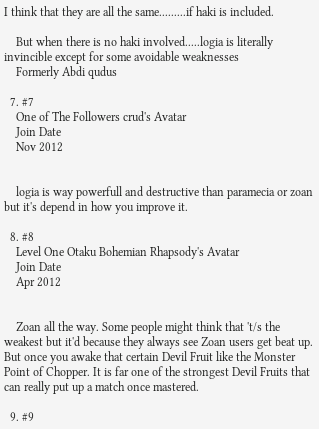I think that they are all the same.........if haki is included.

    But when there is no haki involved.....logia is literally invincible except for some avoidable weaknesses
    Formerly Abdi qudus

  7. #7
    One of The Followers crud's Avatar
    Join Date
    Nov 2012


    logia is way powerfull and destructive than paramecia or zoan but it's depend in how you improve it.

  8. #8
    Level One Otaku Bohemian Rhapsody's Avatar
    Join Date
    Apr 2012


    Zoan all the way. Some people might think that 't/s the weakest but it'd because they always see Zoan users get beat up. But once you awake that certain Devil Fruit like the Monster Point of Chopper. It is far one of the strongest Devil Fruits that can really put up a match once mastered.

  9. #9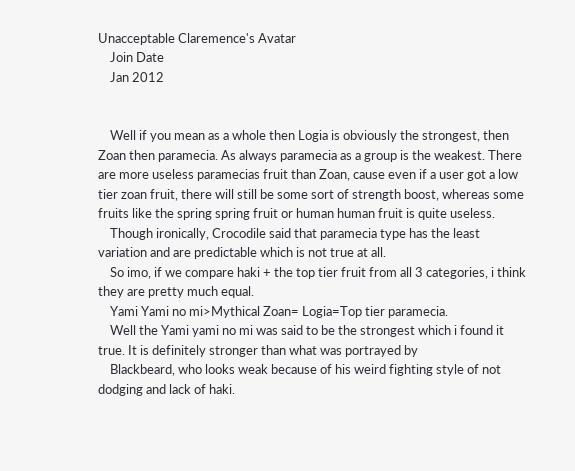Unacceptable Claremence's Avatar
    Join Date
    Jan 2012


    Well if you mean as a whole then Logia is obviously the strongest, then Zoan then paramecia. As always paramecia as a group is the weakest. There are more useless paramecias fruit than Zoan, cause even if a user got a low tier zoan fruit, there will still be some sort of strength boost, whereas some fruits like the spring spring fruit or human human fruit is quite useless.
    Though ironically, Crocodile said that paramecia type has the least variation and are predictable which is not true at all.
    So imo, if we compare haki + the top tier fruit from all 3 categories, i think they are pretty much equal.
    Yami Yami no mi>Mythical Zoan= Logia=Top tier paramecia.
    Well the Yami yami no mi was said to be the strongest which i found it true. It is definitely stronger than what was portrayed by
    Blackbeard, who looks weak because of his weird fighting style of not dodging and lack of haki.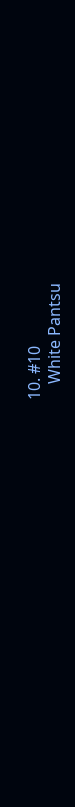10. #10
    White Pantsu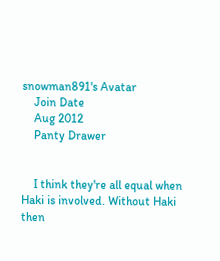snowman891's Avatar
    Join Date
    Aug 2012
    Panty Drawer


    I think they're all equal when Haki is involved. Without Haki then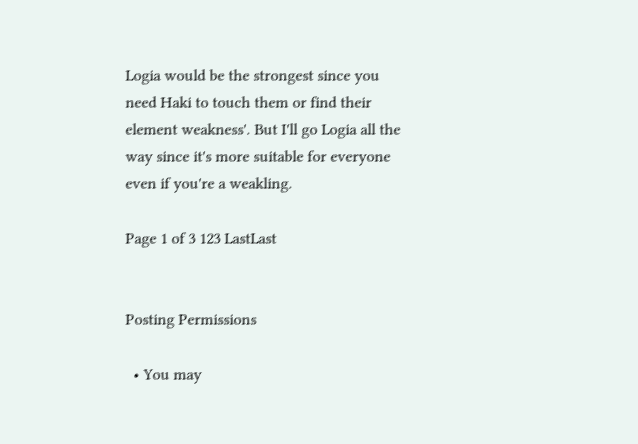Logia would be the strongest since you need Haki to touch them or find their element weakness'. But I'll go Logia all the way since it's more suitable for everyone even if you're a weakling.

Page 1 of 3 123 LastLast


Posting Permissions

  • You may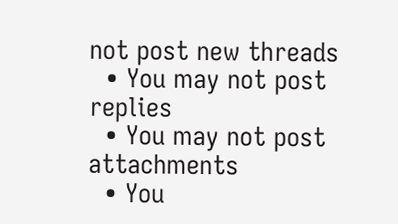not post new threads
  • You may not post replies
  • You may not post attachments
  • You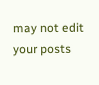may not edit your posts